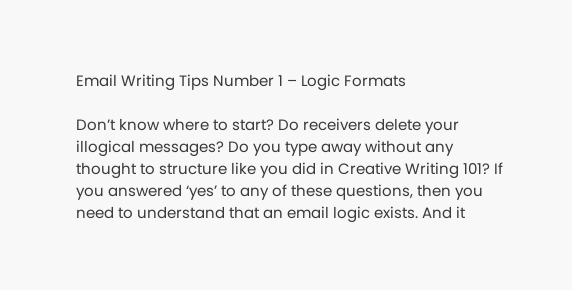Email Writing Tips Number 1 – Logic Formats

Don’t know where to start? Do receivers delete your illogical messages? Do you type away without any thought to structure like you did in Creative Writing 101? If you answered ‘yes’ to any of these questions, then you need to understand that an email logic exists. And it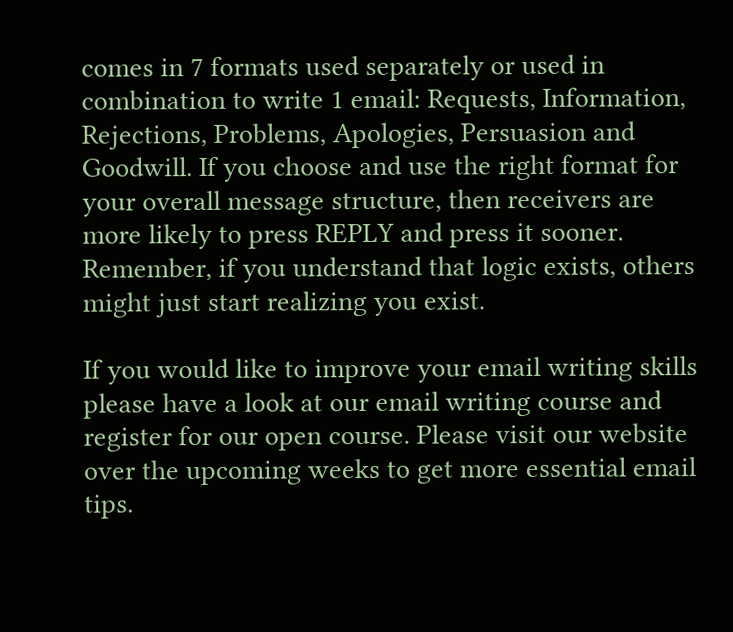comes in 7 formats used separately or used in combination to write 1 email: Requests, Information, Rejections, Problems, Apologies, Persuasion and Goodwill. If you choose and use the right format for your overall message structure, then receivers are more likely to press REPLY and press it sooner. Remember, if you understand that logic exists, others might just start realizing you exist.

If you would like to improve your email writing skills please have a look at our email writing course and register for our open course. Please visit our website over the upcoming weeks to get more essential email tips.